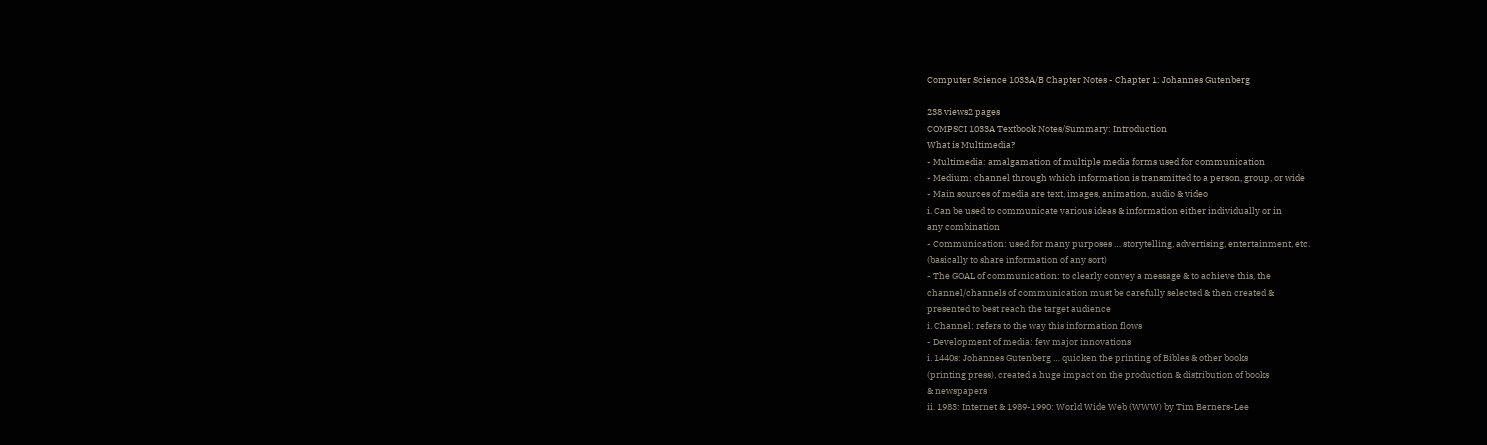Computer Science 1033A/B Chapter Notes - Chapter 1: Johannes Gutenberg

238 views2 pages
COMPSCI 1033A Textbook Notes/Summary: Introduction
What is Multimedia?
- Multimedia: amalgamation of multiple media forms used for communication
- Medium: channel through which information is transmitted to a person, group, or wide
- Main sources of media are text, images, animation, audio & video
i. Can be used to communicate various ideas & information either individually or in
any combination
- Communication: used for many purposes … storytelling, advertising, entertainment, etc.
(basically to share information of any sort)
- The GOAL of communication: to clearly convey a message & to achieve this, the
channel/channels of communication must be carefully selected & then created &
presented to best reach the target audience
i. Channel: refers to the way this information flows
- Development of media: few major innovations
i. 1440s: Johannes Gutenberg … quicken the printing of Bibles & other books
(printing press), created a huge impact on the production & distribution of books
& newspapers
ii. 1983: Internet & 1989-1990: World Wide Web (WWW) by Tim Berners-Lee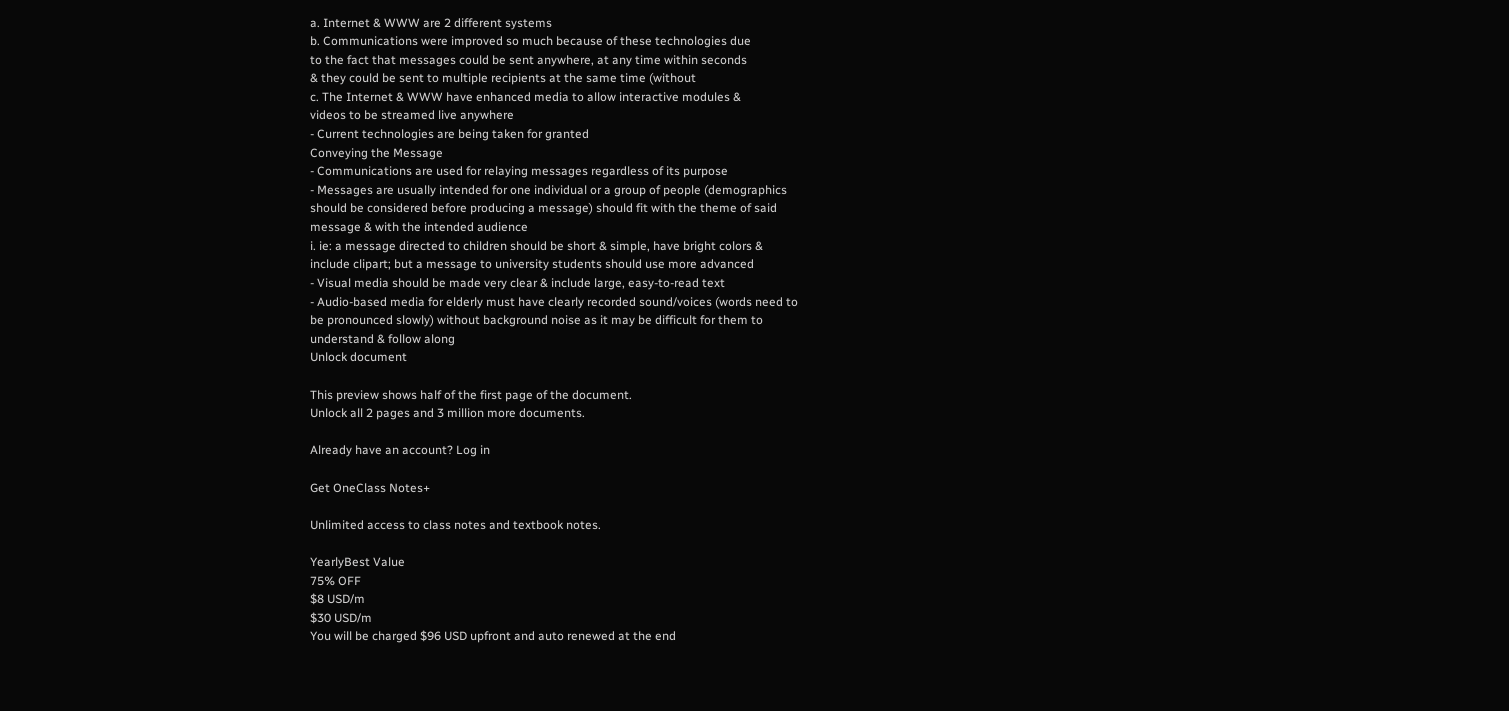a. Internet & WWW are 2 different systems
b. Communications were improved so much because of these technologies due
to the fact that messages could be sent anywhere, at any time within seconds
& they could be sent to multiple recipients at the same time (without
c. The Internet & WWW have enhanced media to allow interactive modules &
videos to be streamed live anywhere
- Current technologies are being taken for granted
Conveying the Message
- Communications are used for relaying messages regardless of its purpose
- Messages are usually intended for one individual or a group of people (demographics
should be considered before producing a message) should fit with the theme of said
message & with the intended audience
i. ie: a message directed to children should be short & simple, have bright colors &
include clipart; but a message to university students should use more advanced
- Visual media should be made very clear & include large, easy-to-read text
- Audio-based media for elderly must have clearly recorded sound/voices (words need to
be pronounced slowly) without background noise as it may be difficult for them to
understand & follow along
Unlock document

This preview shows half of the first page of the document.
Unlock all 2 pages and 3 million more documents.

Already have an account? Log in

Get OneClass Notes+

Unlimited access to class notes and textbook notes.

YearlyBest Value
75% OFF
$8 USD/m
$30 USD/m
You will be charged $96 USD upfront and auto renewed at the end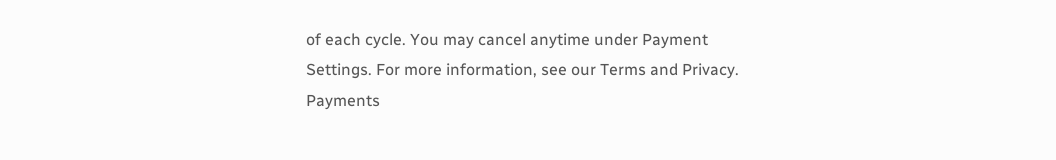of each cycle. You may cancel anytime under Payment Settings. For more information, see our Terms and Privacy.
Payments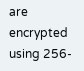are encrypted using 256-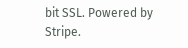bit SSL. Powered by Stripe.